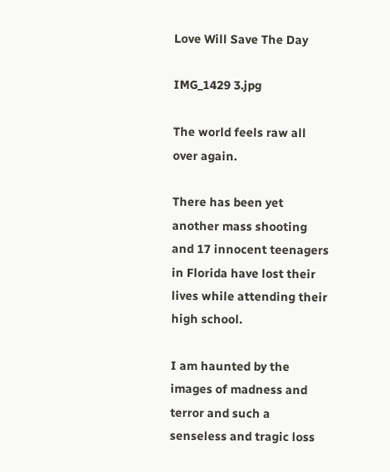Love Will Save The Day

IMG_1429 3.jpg

The world feels raw all over again.

There has been yet another mass shooting and 17 innocent teenagers in Florida have lost their lives while attending their high school.

I am haunted by the images of madness and terror and such a senseless and tragic loss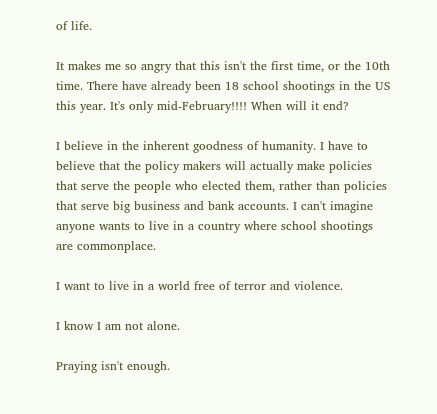of life.

It makes me so angry that this isn't the first time, or the 10th time. There have already been 18 school shootings in the US this year. It's only mid-February!!!! When will it end?

I believe in the inherent goodness of humanity. I have to believe that the policy makers will actually make policies that serve the people who elected them, rather than policies that serve big business and bank accounts. I can't imagine anyone wants to live in a country where school shootings are commonplace.

I want to live in a world free of terror and violence.

I know I am not alone.

Praying isn't enough.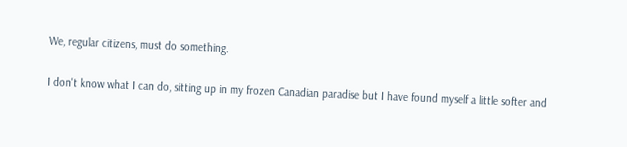We, regular citizens, must do something.

I don't know what I can do, sitting up in my frozen Canadian paradise but I have found myself a little softer and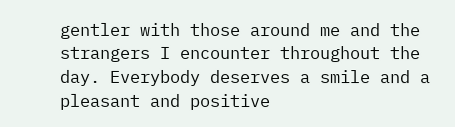gentler with those around me and the strangers I encounter throughout the day. Everybody deserves a smile and a pleasant and positive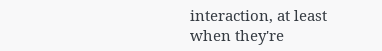interaction, at least when they're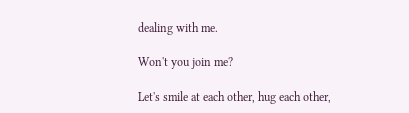dealing with me.

Won't you join me?

Let's smile at each other, hug each other,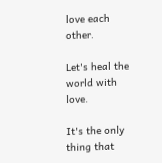love each other.

Let's heal the world with love.

It's the only thing that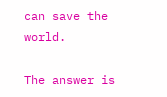can save the world.

The answer is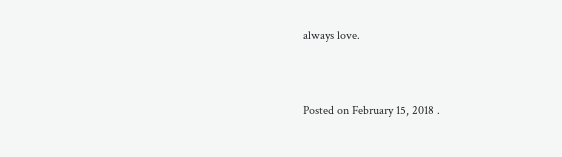always love.



Posted on February 15, 2018 .